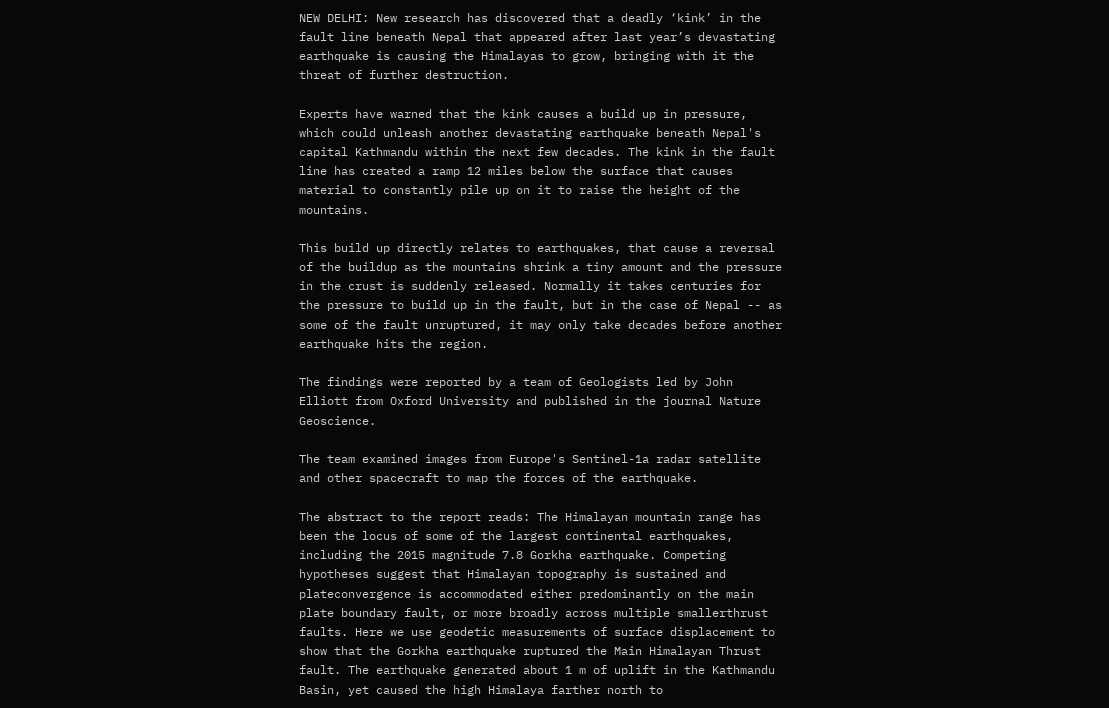NEW DELHI: New research has discovered that a deadly ‘kink’ in the fault line beneath Nepal that appeared after last year’s devastating earthquake is causing the Himalayas to grow, bringing with it the threat of further destruction.

Experts have warned that the kink causes a build up in pressure, which could unleash another devastating earthquake beneath Nepal's capital Kathmandu within the next few decades. The kink in the fault line has created a ramp 12 miles below the surface that causes material to constantly pile up on it to raise the height of the mountains.

This build up directly relates to earthquakes, that cause a reversal of the buildup as the mountains shrink a tiny amount and the pressure in the crust is suddenly released. Normally it takes centuries for the pressure to build up in the fault, but in the case of Nepal -- as some of the fault unruptured, it may only take decades before another earthquake hits the region.

The findings were reported by a team of Geologists led by John Elliott from Oxford University and published in the journal Nature Geoscience.

The team examined images from Europe's Sentinel-1a radar satellite and other spacecraft to map the forces of the earthquake.

The abstract to the report reads: The Himalayan mountain range has been the locus of some of the largest continental earthquakes, including the 2015 magnitude 7.8 Gorkha earthquake. Competing hypotheses suggest that Himalayan topography is sustained and plateconvergence is accommodated either predominantly on the main plate boundary fault, or more broadly across multiple smallerthrust faults. Here we use geodetic measurements of surface displacement to show that the Gorkha earthquake ruptured the Main Himalayan Thrust fault. The earthquake generated about 1 m of uplift in the Kathmandu Basin, yet caused the high Himalaya farther north to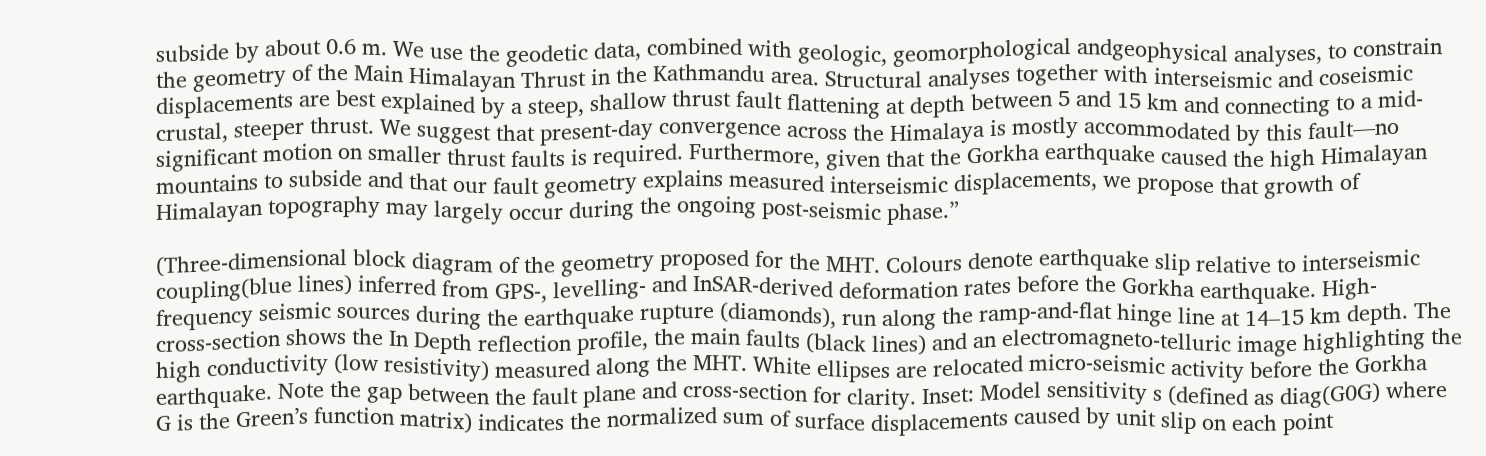subside by about 0.6 m. We use the geodetic data, combined with geologic, geomorphological andgeophysical analyses, to constrain the geometry of the Main Himalayan Thrust in the Kathmandu area. Structural analyses together with interseismic and coseismic displacements are best explained by a steep, shallow thrust fault flattening at depth between 5 and 15 km and connecting to a mid-crustal, steeper thrust. We suggest that present-day convergence across the Himalaya is mostly accommodated by this fault—no significant motion on smaller thrust faults is required. Furthermore, given that the Gorkha earthquake caused the high Himalayan mountains to subside and that our fault geometry explains measured interseismic displacements, we propose that growth of Himalayan topography may largely occur during the ongoing post-seismic phase.”

(Three-dimensional block diagram of the geometry proposed for the MHT. Colours denote earthquake slip relative to interseismic coupling(blue lines) inferred from GPS-, levelling- and InSAR-derived deformation rates before the Gorkha earthquake. High-frequency seismic sources during the earthquake rupture (diamonds), run along the ramp-and-flat hinge line at 14–15 km depth. The cross-section shows the In Depth reflection profile, the main faults (black lines) and an electromagneto-telluric image highlighting the high conductivity (low resistivity) measured along the MHT. White ellipses are relocated micro-seismic activity before the Gorkha earthquake. Note the gap between the fault plane and cross-section for clarity. Inset: Model sensitivity s (defined as diag(G0G) where G is the Green’s function matrix) indicates the normalized sum of surface displacements caused by unit slip on each point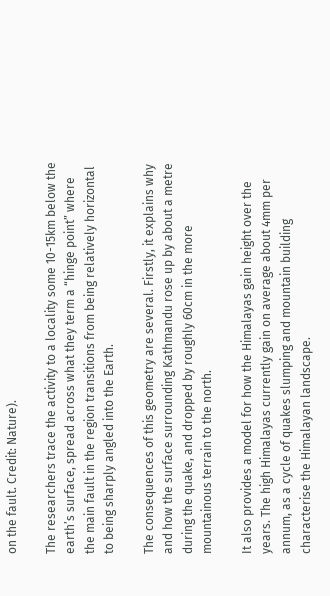on the fault. Credit: Nature).

The researchers trace the activity to a locality some 10-15km below the earth’s surface, spread across what they term a “hinge point” where the main fault in the region transitions from being relatively horizontal to being sharply angled into the Earth.

The consequences of this geometry are several. Firstly, it explains why and how the surface surrounding Kathmandu rose up by about a metre during the quake, and dropped by roughly 60cm in the more mountainous terrain to the north.

It also provides a model for how the Himalayas gain height over the years. The high Himalayas currently gain on average about 4mm per annum, as a cycle of quakes slumping and mountain building characterise the Himalayan landscape.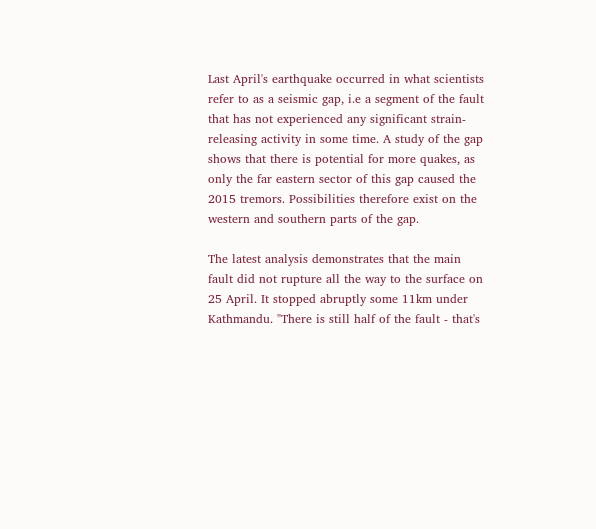Last April's earthquake occurred in what scientists refer to as a seismic gap, i.e a segment of the fault that has not experienced any significant strain-releasing activity in some time. A study of the gap shows that there is potential for more quakes, as only the far eastern sector of this gap caused the 2015 tremors. Possibilities therefore exist on the western and southern parts of the gap.

The latest analysis demonstrates that the main fault did not rupture all the way to the surface on 25 April. It stopped abruptly some 11km under Kathmandu. "There is still half of the fault - that's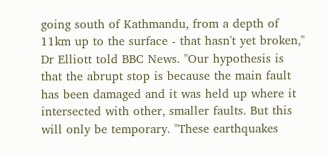going south of Kathmandu, from a depth of 11km up to the surface - that hasn't yet broken," Dr Elliott told BBC News. "Our hypothesis is that the abrupt stop is because the main fault has been damaged and it was held up where it intersected with other, smaller faults. But this will only be temporary. "These earthquakes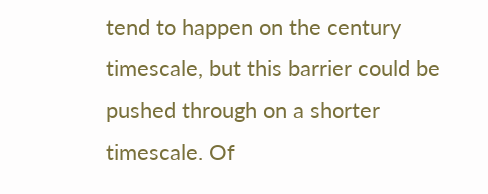tend to happen on the century timescale, but this barrier could be pushed through on a shorter timescale. Of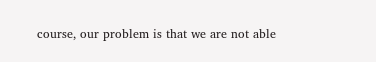course, our problem is that we are not able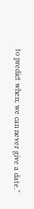to predict when; we can never give a date."